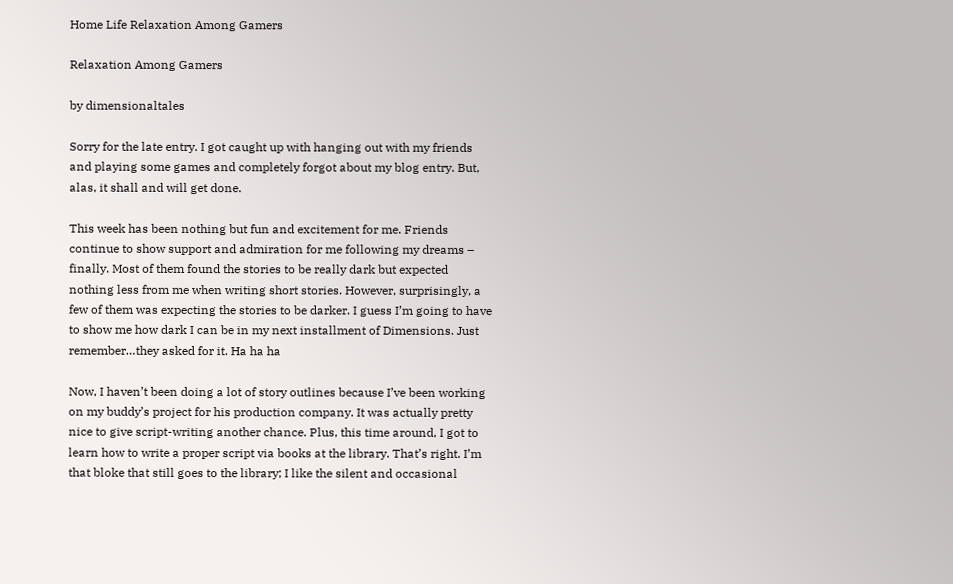Home Life Relaxation Among Gamers

Relaxation Among Gamers

by dimensionaltales

Sorry for the late entry. I got caught up with hanging out with my friends and playing some games and completely forgot about my blog entry. But, alas, it shall and will get done.

This week has been nothing but fun and excitement for me. Friends continue to show support and admiration for me following my dreams – finally. Most of them found the stories to be really dark but expected nothing less from me when writing short stories. However, surprisingly, a few of them was expecting the stories to be darker. I guess I’m going to have to show me how dark I can be in my next installment of Dimensions. Just remember…they asked for it. Ha ha ha

Now, I haven’t been doing a lot of story outlines because I’ve been working on my buddy’s project for his production company. It was actually pretty nice to give script-writing another chance. Plus, this time around, I got to learn how to write a proper script via books at the library. That’s right. I’m that bloke that still goes to the library; I like the silent and occasional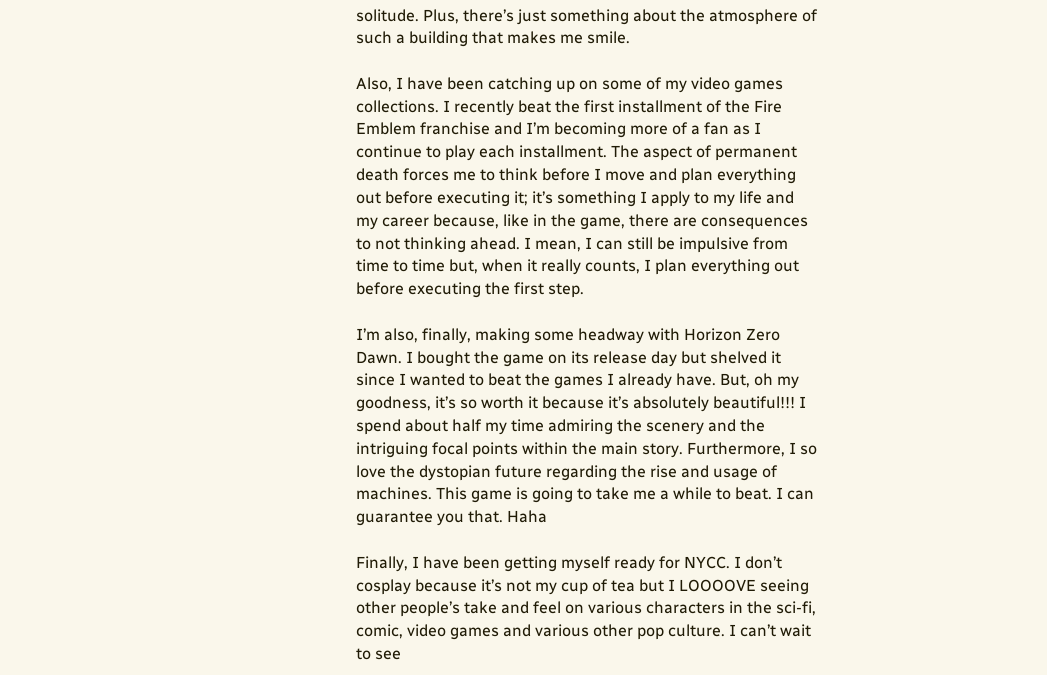solitude. Plus, there’s just something about the atmosphere of such a building that makes me smile.

Also, I have been catching up on some of my video games collections. I recently beat the first installment of the Fire Emblem franchise and I’m becoming more of a fan as I continue to play each installment. The aspect of permanent death forces me to think before I move and plan everything out before executing it; it’s something I apply to my life and my career because, like in the game, there are consequences to not thinking ahead. I mean, I can still be impulsive from time to time but, when it really counts, I plan everything out before executing the first step.

I’m also, finally, making some headway with Horizon Zero Dawn. I bought the game on its release day but shelved it since I wanted to beat the games I already have. But, oh my goodness, it’s so worth it because it’s absolutely beautiful!!! I spend about half my time admiring the scenery and the intriguing focal points within the main story. Furthermore, I so love the dystopian future regarding the rise and usage of machines. This game is going to take me a while to beat. I can guarantee you that. Haha

Finally, I have been getting myself ready for NYCC. I don’t cosplay because it’s not my cup of tea but I LOOOOVE seeing other people’s take and feel on various characters in the sci-fi, comic, video games and various other pop culture. I can’t wait to see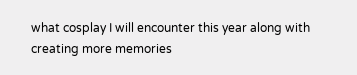what cosplay I will encounter this year along with creating more memories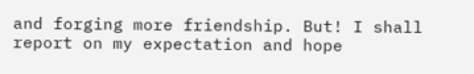and forging more friendship. But! I shall report on my expectation and hope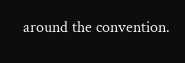around the convention.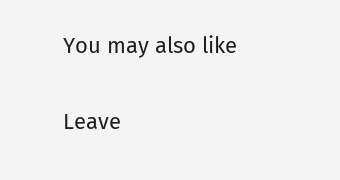You may also like

Leave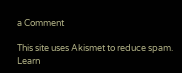a Comment

This site uses Akismet to reduce spam. Learn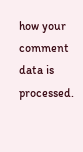how your comment data is processed.